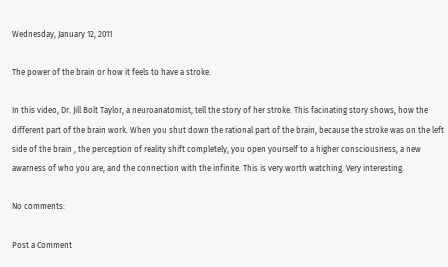Wednesday, January 12, 2011

The power of the brain or how it feels to have a stroke.

In this video, Dr. Jill Bolt Taylor, a neuroanatomist, tell the story of her stroke. This facinating story shows, how the different part of the brain work. When you shut down the rational part of the brain, because the stroke was on the left side of the brain , the perception of reality shift completely, you open yourself to a higher consciousness, a new awarness of who you are, and the connection with the infinite. This is very worth watching. Very interesting.

No comments:

Post a Comment